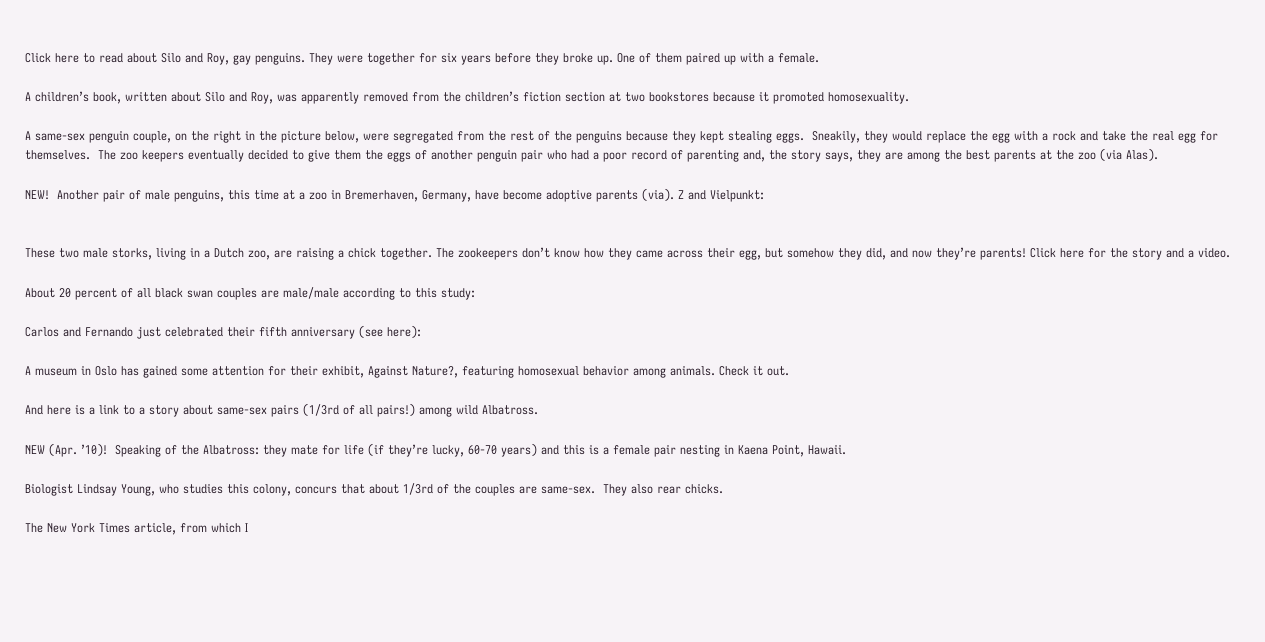Click here to read about Silo and Roy, gay penguins. They were together for six years before they broke up. One of them paired up with a female.

A children’s book, written about Silo and Roy, was apparently removed from the children’s fiction section at two bookstores because it promoted homosexuality.

A same-sex penguin couple, on the right in the picture below, were segregated from the rest of the penguins because they kept stealing eggs.  Sneakily, they would replace the egg with a rock and take the real egg for themselves.  The zoo keepers eventually decided to give them the eggs of another penguin pair who had a poor record of parenting and, the story says, they are among the best parents at the zoo (via Alas).

NEW!  Another pair of male penguins, this time at a zoo in Bremerhaven, Germany, have become adoptive parents (via). Z and Vielpunkt:


These two male storks, living in a Dutch zoo, are raising a chick together. The zookeepers don’t know how they came across their egg, but somehow they did, and now they’re parents! Click here for the story and a video.

About 20 percent of all black swan couples are male/male according to this study:

Carlos and Fernando just celebrated their fifth anniversary (see here):

A museum in Oslo has gained some attention for their exhibit, Against Nature?, featuring homosexual behavior among animals. Check it out.

And here is a link to a story about same-sex pairs (1/3rd of all pairs!) among wild Albatross.

NEW (Apr. ’10)!  Speaking of the Albatross: they mate for life (if they’re lucky, 60-70 years) and this is a female pair nesting in Kaena Point, Hawaii.

Biologist Lindsay Young, who studies this colony, concurs that about 1/3rd of the couples are same-sex.  They also rear chicks.

The New York Times article, from which I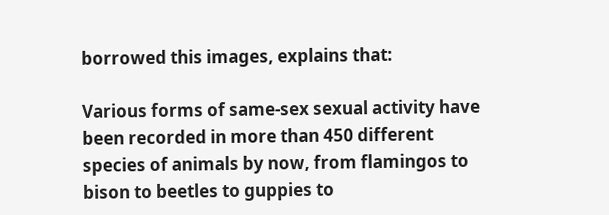borrowed this images, explains that:

Various forms of same-sex sexual activity have been recorded in more than 450 different species of animals by now, from flamingos to bison to beetles to guppies to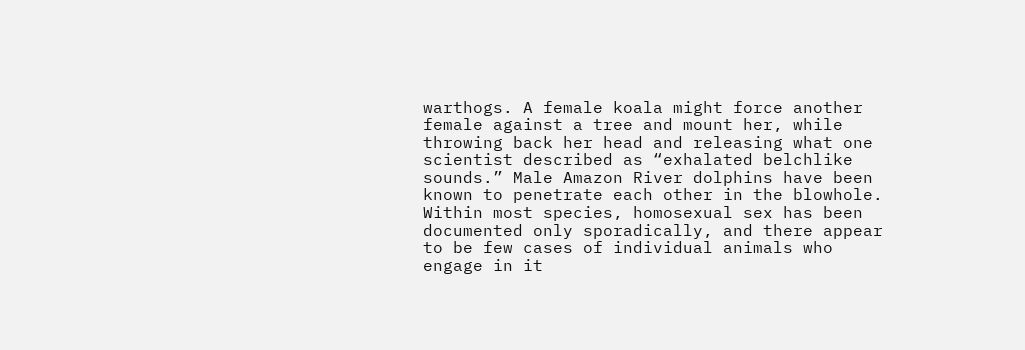warthogs. A female koala might force another female against a tree and mount her, while throwing back her head and releasing what one scientist described as “exhalated belchlike sounds.” Male Amazon River dolphins have been known to penetrate each other in the blowhole. Within most species, homosexual sex has been documented only sporadically, and there appear to be few cases of individual animals who engage in it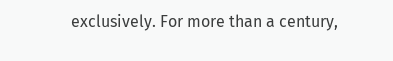exclusively. For more than a century,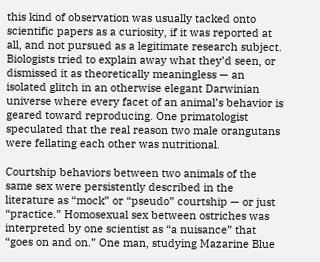this kind of observation was usually tacked onto scientific papers as a curiosity, if it was reported at all, and not pursued as a legitimate research subject. Biologists tried to explain away what they’d seen, or dismissed it as theoretically meaningless — an isolated glitch in an otherwise elegant Darwinian universe where every facet of an animal’s behavior is geared toward reproducing. One primatologist speculated that the real reason two male orangutans were fellating each other was nutritional.

Courtship behaviors between two animals of the same sex were persistently described in the literature as “mock” or “pseudo” courtship — or just “practice.” Homosexual sex between ostriches was interpreted by one scientist as “a nuisance” that “goes on and on.” One man, studying Mazarine Blue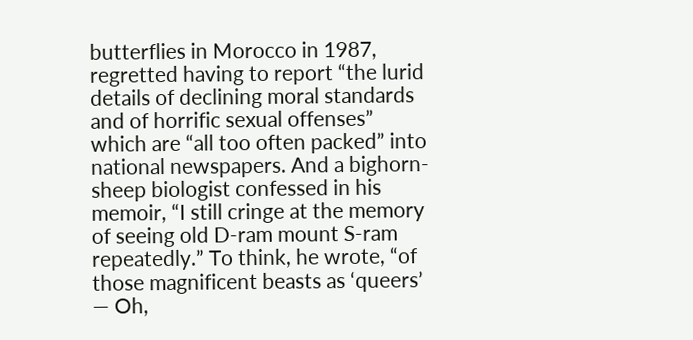butterflies in Morocco in 1987, regretted having to report “the lurid details of declining moral standards and of horrific sexual offenses” which are “all too often packed” into national newspapers. And a bighorn-sheep biologist confessed in his memoir, “I still cringe at the memory of seeing old D-ram mount S-ram repeatedly.” To think, he wrote, “of those magnificent beasts as ‘queers’ — Oh,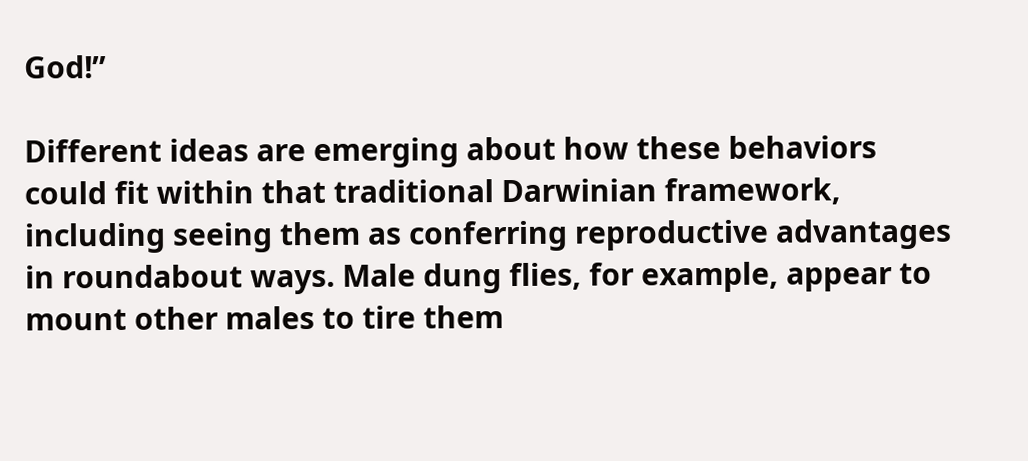God!”

Different ideas are emerging about how these behaviors could fit within that traditional Darwinian framework, including seeing them as conferring reproductive advantages in roundabout ways. Male dung flies, for example, appear to mount other males to tire them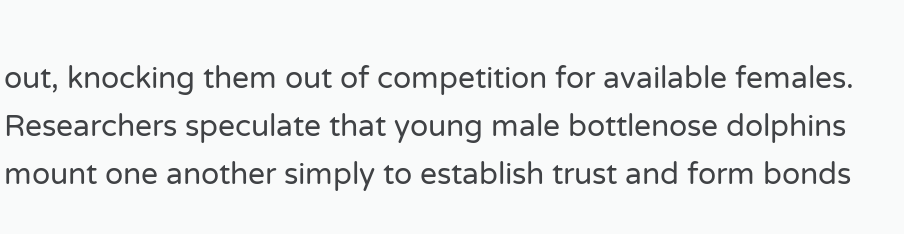out, knocking them out of competition for available females. Researchers speculate that young male bottlenose dolphins mount one another simply to establish trust and form bonds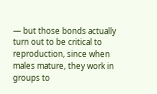— but those bonds actually turn out to be critical to reproduction, since when males mature, they work in groups to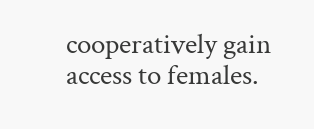cooperatively gain access to females.